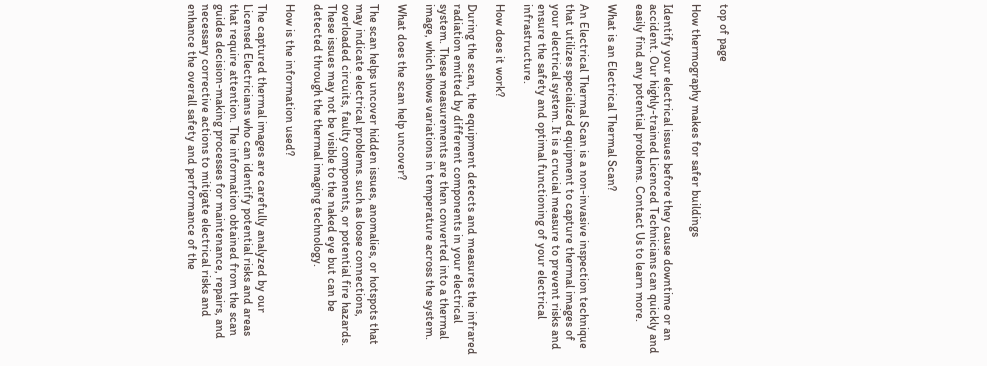top of page

How thermography makes for safer buildings

Identify your electrical issues before they cause downtime or an accident. Our highly-trained Licenced Technicians can quickly and easily find any potential problems. Contact Us to learn more.

What is an Electrical Thermal Scan?

An Electrical Thermal Scan is a non-invasive inspection technique that utilizes specialized equipment to capture thermal images of your electrical system. It is a crucial measure to prevent risks and ensure the safety and optimal functioning of your electrical infrastructure.

How does it work?

During the scan, the equipment detects and measures the infrared radiation emitted by different components in your electrical system. These measurements are then converted into a thermal image, which shows variations in temperature across the system.

What does the scan help uncover?

The scan helps uncover hidden issues, anomalies, or hotspots that may indicate electrical problems. such as loose connections, overloaded circuits, faulty components, or potential fire hazards. These issues may not be visible to the naked eye but can be detected through the thermal imaging technology.

How is the information used?

The captured thermal images are carefully analyzed by our Licensed Electricians who can identify potential risks and areas that require attention. The information obtained from the scan guides decision-making processes for maintenance, repairs, and necessary corrective actions to mitigate electrical risks and enhance the overall safety and performance of the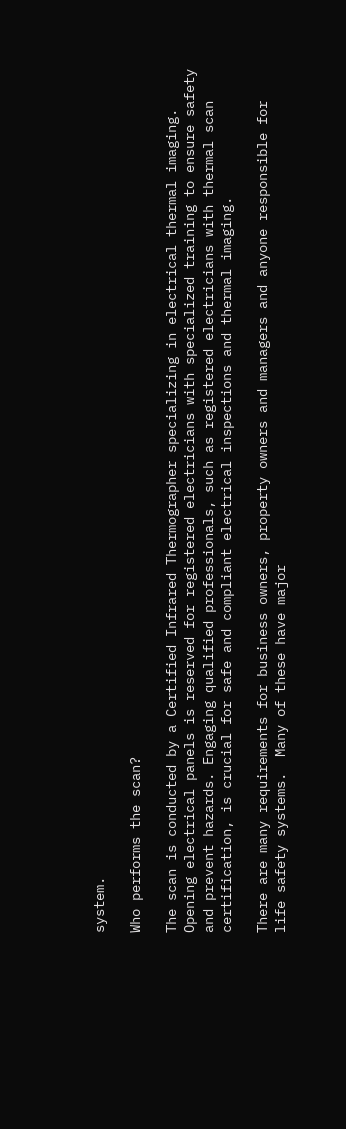system.

Who performs the scan?

The scan is conducted by a Certified Infrared Thermographer specializing in electrical thermal imaging. Opening electrical panels is reserved for registered electricians with specialized training to ensure safety and prevent hazards. Engaging qualified professionals, such as registered electricians with thermal scan certification, is crucial for safe and compliant electrical inspections and thermal imaging.

There are many requirements for business owners, property owners and managers and anyone responsible for life safety systems.  Many of these have major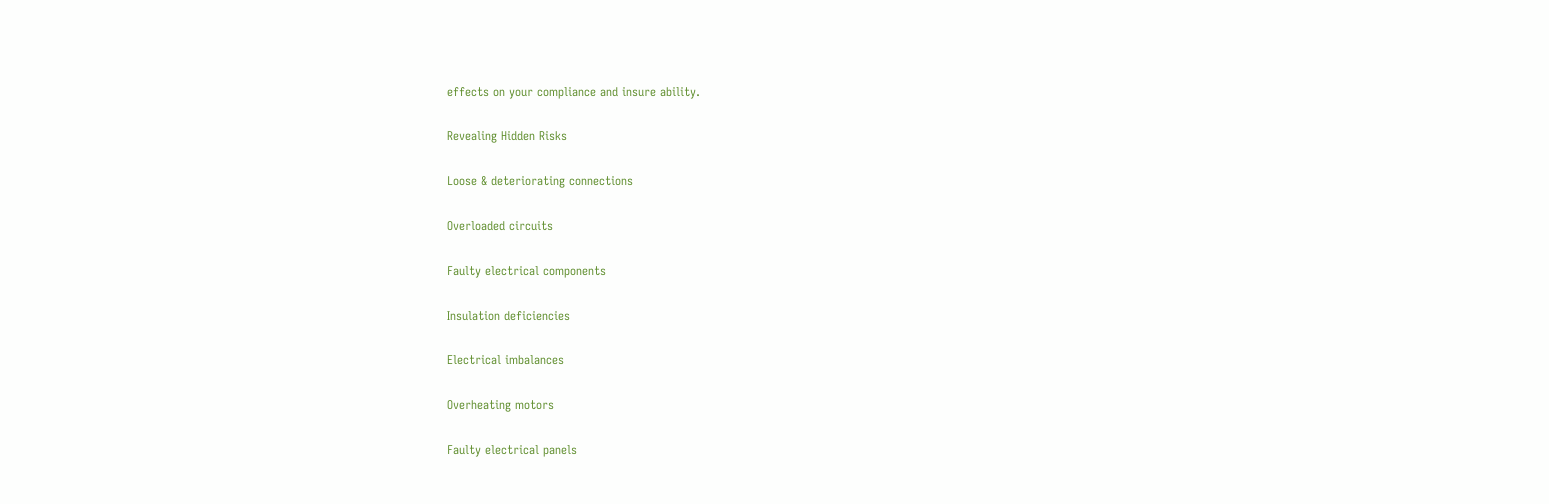effects on your compliance and insure ability.

Revealing Hidden Risks

Loose & deteriorating connections

Overloaded circuits

Faulty electrical components

Insulation deficiencies

Electrical imbalances

Overheating motors

Faulty electrical panels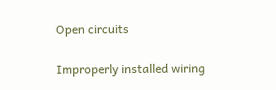Open circuits

Improperly installed wiring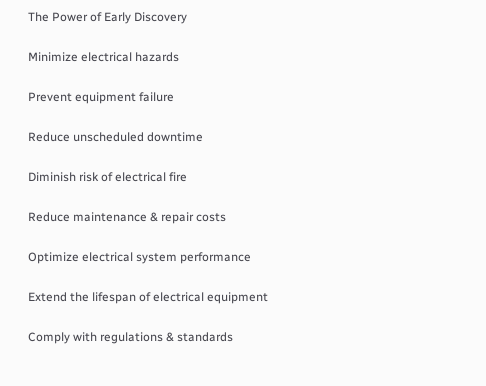The Power of Early Discovery

Minimize electrical hazards

Prevent equipment failure

Reduce unscheduled downtime

Diminish risk of electrical fire

Reduce maintenance & repair costs

Optimize electrical system performance

Extend the lifespan of electrical equipment

Comply with regulations & standards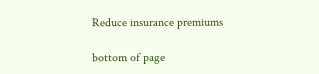Reduce insurance premiums

bottom of page